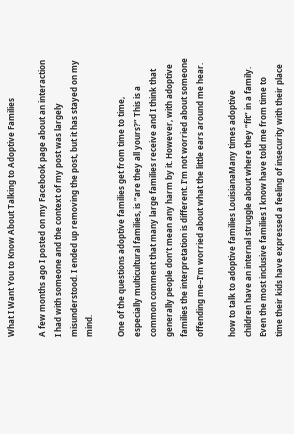What I Want You to Know About Talking to Adoptive Families

A few months ago I posted on my Facebook page about an interaction I had with someone and the context of my post was largely misunderstood. I ended up removing the post, but it has stayed on my mind.

One of the questions adoptive families get from time to time, especially multicultural families, is “are they all yours?” This is a common comment that many large families receive and I think that generally people don’t mean any harm by it. However, with adoptive families the interpretation is different. I’m not worried about someone offending me–I’m worried about what the little ears around me hear.

how to talk to adoptive families LouisianaMany times adoptive children have an internal struggle about where they “fit” in a family. Even the most inclusive families I know have told me from time to time their kids have expressed a feeling of insecurity with their place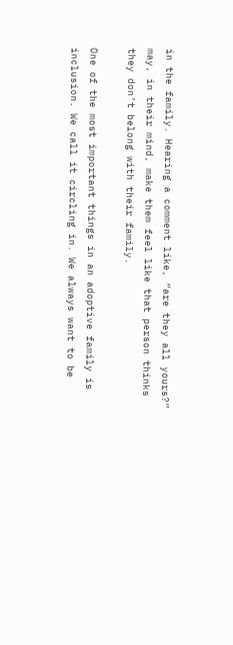in the family. Hearing a comment like, “are they all yours?” may, in their mind, make them feel like that person thinks they don’t belong with their family.

One of the most important things in an adoptive family is inclusion. We call it circling in. We always want to be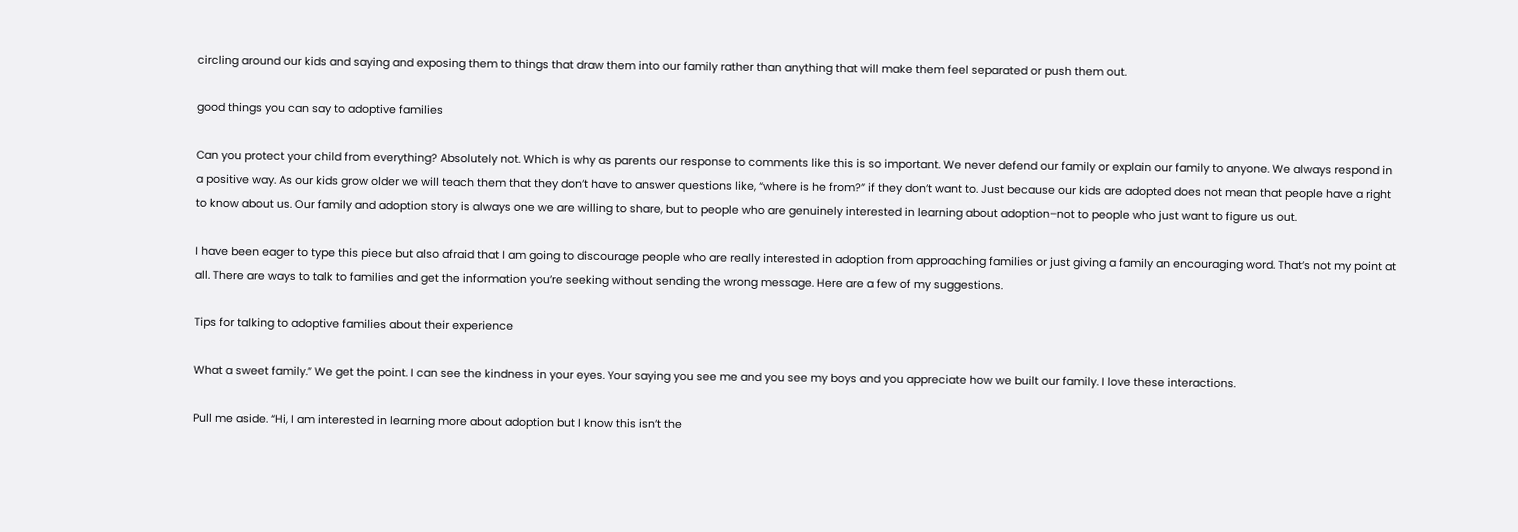circling around our kids and saying and exposing them to things that draw them into our family rather than anything that will make them feel separated or push them out.

good things you can say to adoptive families

Can you protect your child from everything? Absolutely not. Which is why as parents our response to comments like this is so important. We never defend our family or explain our family to anyone. We always respond in a positive way. As our kids grow older we will teach them that they don’t have to answer questions like, “where is he from?” if they don’t want to. Just because our kids are adopted does not mean that people have a right to know about us. Our family and adoption story is always one we are willing to share, but to people who are genuinely interested in learning about adoption–not to people who just want to figure us out.

I have been eager to type this piece but also afraid that I am going to discourage people who are really interested in adoption from approaching families or just giving a family an encouraging word. That’s not my point at all. There are ways to talk to families and get the information you’re seeking without sending the wrong message. Here are a few of my suggestions.

Tips for talking to adoptive families about their experience

What a sweet family.” We get the point. I can see the kindness in your eyes. Your saying you see me and you see my boys and you appreciate how we built our family. I love these interactions.

Pull me aside. “Hi, I am interested in learning more about adoption but I know this isn’t the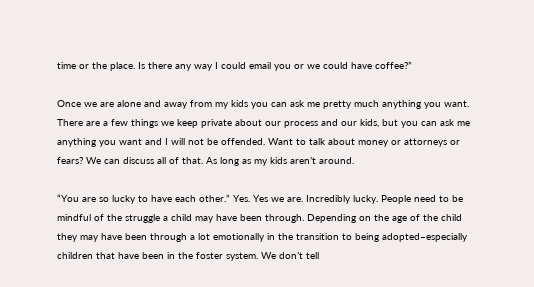time or the place. Is there any way I could email you or we could have coffee?”

Once we are alone and away from my kids you can ask me pretty much anything you want. There are a few things we keep private about our process and our kids, but you can ask me anything you want and I will not be offended. Want to talk about money or attorneys or fears? We can discuss all of that. As long as my kids aren’t around.

“You are so lucky to have each other.” Yes. Yes we are. Incredibly lucky. People need to be mindful of the struggle a child may have been through. Depending on the age of the child they may have been through a lot emotionally in the transition to being adopted–especially children that have been in the foster system. We don’t tell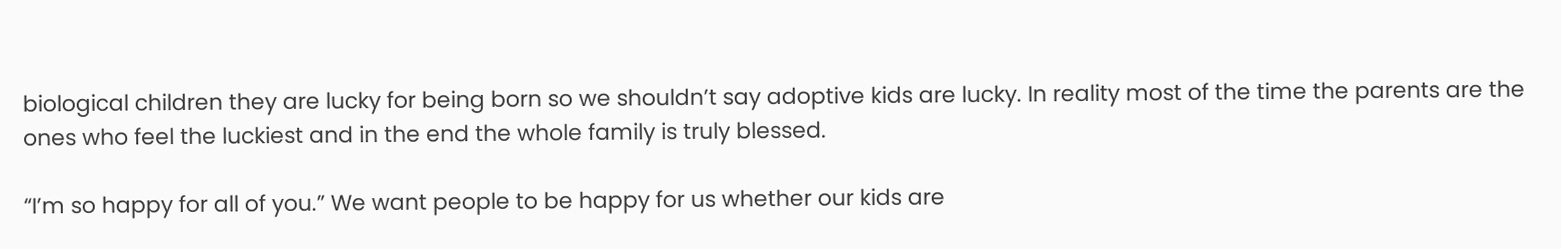biological children they are lucky for being born so we shouldn’t say adoptive kids are lucky. In reality most of the time the parents are the ones who feel the luckiest and in the end the whole family is truly blessed.

“I’m so happy for all of you.” We want people to be happy for us whether our kids are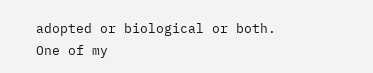adopted or biological or both. One of my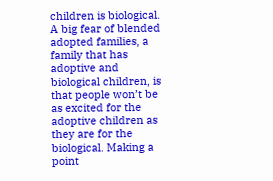children is biological. A big fear of blended adopted families, a family that has adoptive and biological children, is that people won’t be as excited for the adoptive children as they are for the biological. Making a point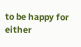to be happy for either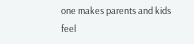one makes parents and kids feel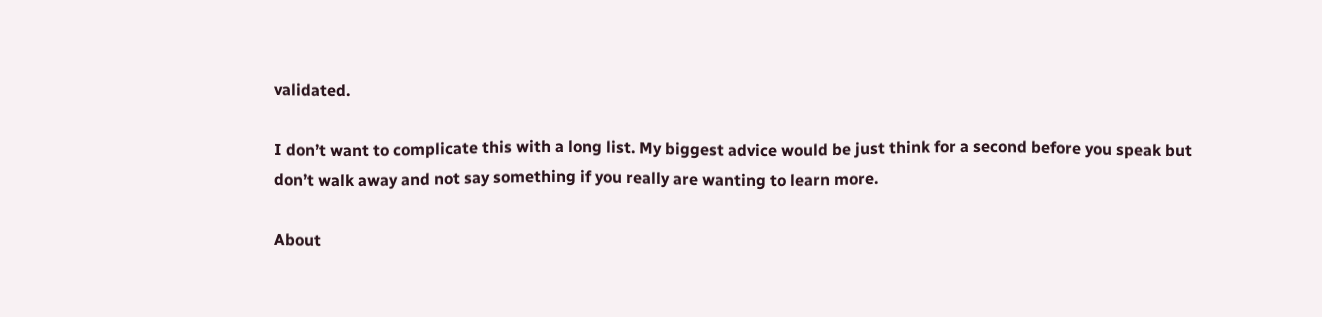validated.

I don’t want to complicate this with a long list. My biggest advice would be just think for a second before you speak but don’t walk away and not say something if you really are wanting to learn more.

About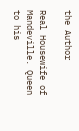the Author

Real Housewife of Mandeville. Queen to his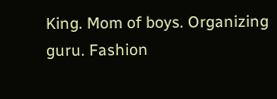King. Mom of boys. Organizing guru. Fashion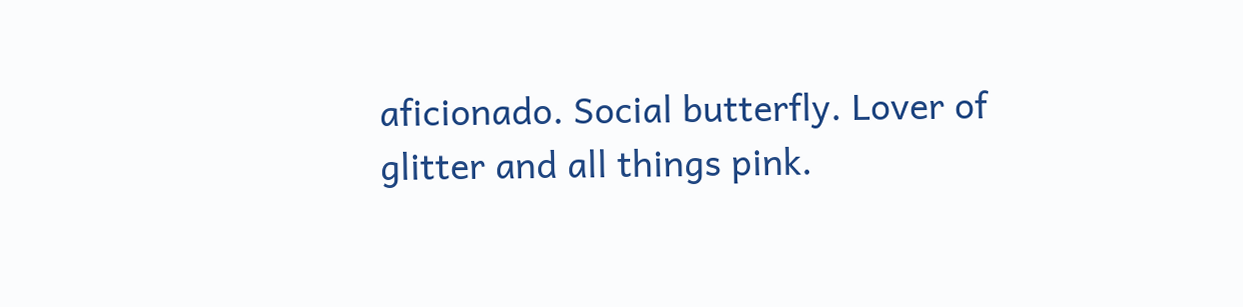aficionado. Social butterfly. Lover of glitter and all things pink.